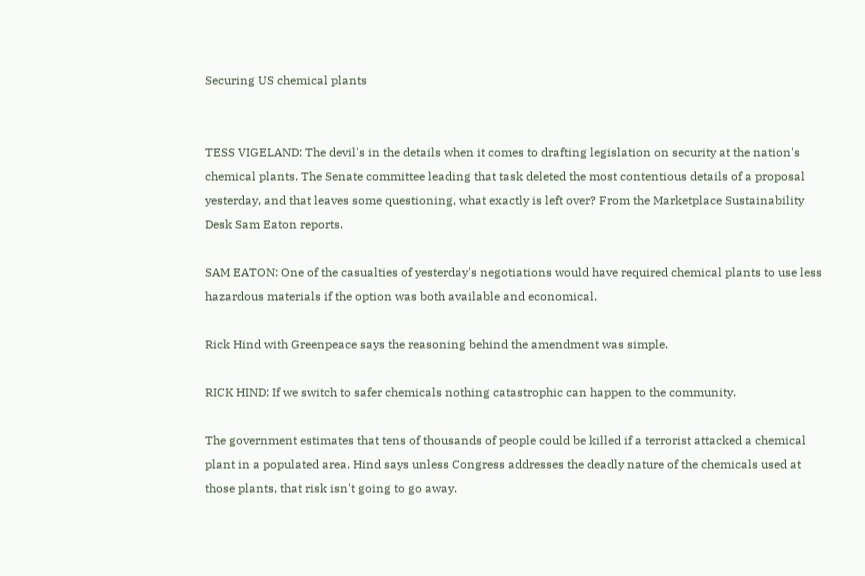Securing US chemical plants


TESS VIGELAND: The devil's in the details when it comes to drafting legislation on security at the nation's chemical plants. The Senate committee leading that task deleted the most contentious details of a proposal yesterday, and that leaves some questioning, what exactly is left over? From the Marketplace Sustainability Desk Sam Eaton reports.

SAM EATON: One of the casualties of yesterday's negotiations would have required chemical plants to use less hazardous materials if the option was both available and economical.

Rick Hind with Greenpeace says the reasoning behind the amendment was simple.

RICK HIND: If we switch to safer chemicals nothing catastrophic can happen to the community.

The government estimates that tens of thousands of people could be killed if a terrorist attacked a chemical plant in a populated area. Hind says unless Congress addresses the deadly nature of the chemicals used at those plants, that risk isn't going to go away.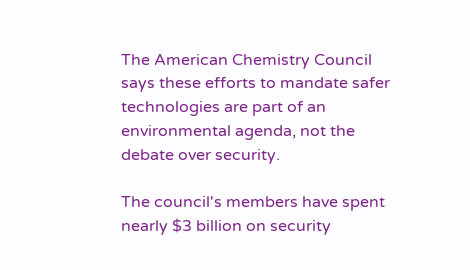The American Chemistry Council says these efforts to mandate safer technologies are part of an environmental agenda, not the debate over security.

The council's members have spent nearly $3 billion on security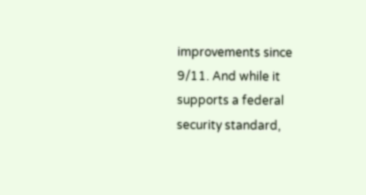improvements since 9/11. And while it supports a federal security standard,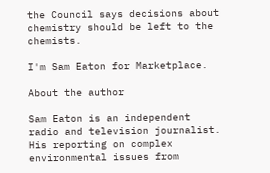the Council says decisions about chemistry should be left to the chemists.

I'm Sam Eaton for Marketplace.

About the author

Sam Eaton is an independent radio and television journalist. His reporting on complex environmental issues from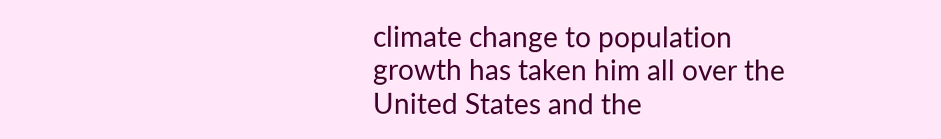climate change to population growth has taken him all over the United States and the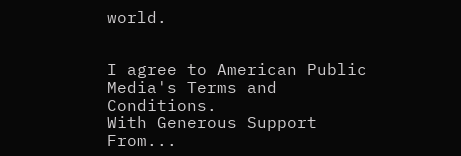world.


I agree to American Public Media's Terms and Conditions.
With Generous Support From...